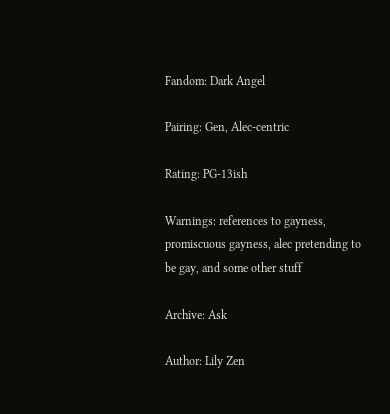Fandom: Dark Angel

Pairing: Gen, Alec-centric

Rating: PG-13ish

Warnings: references to gayness, promiscuous gayness, alec pretending to be gay, and some other stuff

Archive: Ask

Author: Lily Zen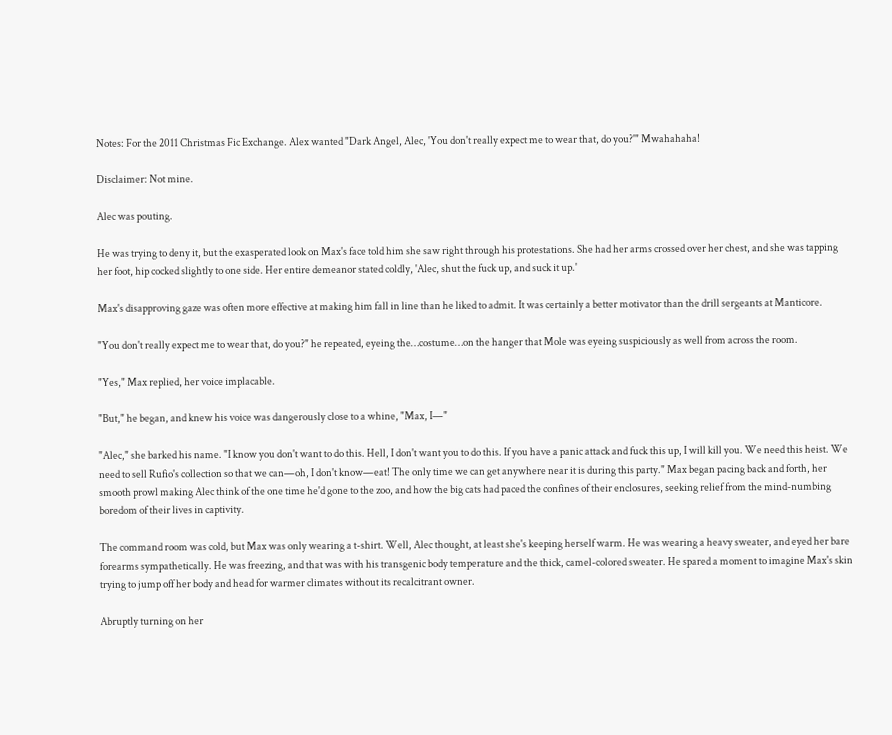Notes: For the 2011 Christmas Fic Exchange. Alex wanted "Dark Angel, Alec, 'You don't really expect me to wear that, do you?'" Mwahahaha!

Disclaimer: Not mine.

Alec was pouting.

He was trying to deny it, but the exasperated look on Max's face told him she saw right through his protestations. She had her arms crossed over her chest, and she was tapping her foot, hip cocked slightly to one side. Her entire demeanor stated coldly, 'Alec, shut the fuck up, and suck it up.'

Max's disapproving gaze was often more effective at making him fall in line than he liked to admit. It was certainly a better motivator than the drill sergeants at Manticore.

"You don't really expect me to wear that, do you?" he repeated, eyeing the…costume…on the hanger that Mole was eyeing suspiciously as well from across the room.

"Yes," Max replied, her voice implacable.

"But," he began, and knew his voice was dangerously close to a whine, "Max, I—"

"Alec," she barked his name. "I know you don't want to do this. Hell, I don't want you to do this. If you have a panic attack and fuck this up, I will kill you. We need this heist. We need to sell Rufio's collection so that we can—oh, I don't know—eat! The only time we can get anywhere near it is during this party." Max began pacing back and forth, her smooth prowl making Alec think of the one time he'd gone to the zoo, and how the big cats had paced the confines of their enclosures, seeking relief from the mind-numbing boredom of their lives in captivity.

The command room was cold, but Max was only wearing a t-shirt. Well, Alec thought, at least she's keeping herself warm. He was wearing a heavy sweater, and eyed her bare forearms sympathetically. He was freezing, and that was with his transgenic body temperature and the thick, camel-colored sweater. He spared a moment to imagine Max's skin trying to jump off her body and head for warmer climates without its recalcitrant owner.

Abruptly turning on her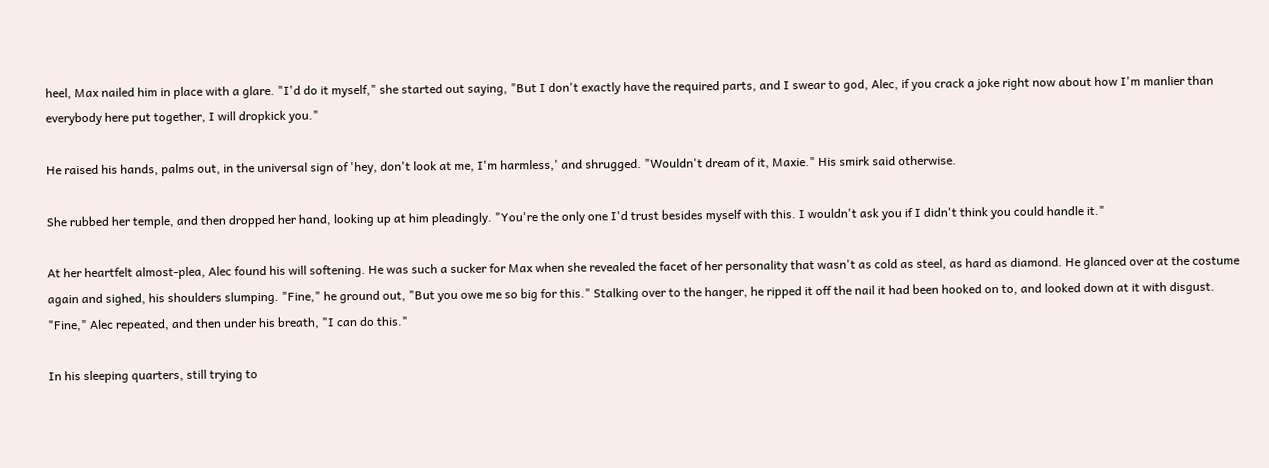heel, Max nailed him in place with a glare. "I'd do it myself," she started out saying, "But I don't exactly have the required parts, and I swear to god, Alec, if you crack a joke right now about how I'm manlier than everybody here put together, I will dropkick you."

He raised his hands, palms out, in the universal sign of 'hey, don't look at me, I'm harmless,' and shrugged. "Wouldn't dream of it, Maxie." His smirk said otherwise.

She rubbed her temple, and then dropped her hand, looking up at him pleadingly. "You're the only one I'd trust besides myself with this. I wouldn't ask you if I didn't think you could handle it."

At her heartfelt almost-plea, Alec found his will softening. He was such a sucker for Max when she revealed the facet of her personality that wasn't as cold as steel, as hard as diamond. He glanced over at the costume again and sighed, his shoulders slumping. "Fine," he ground out, "But you owe me so big for this." Stalking over to the hanger, he ripped it off the nail it had been hooked on to, and looked down at it with disgust. "Fine," Alec repeated, and then under his breath, "I can do this."

In his sleeping quarters, still trying to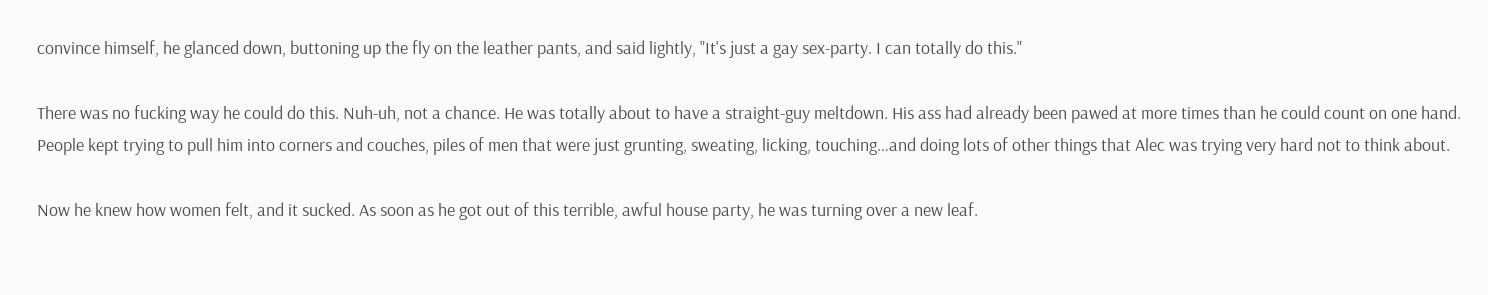convince himself, he glanced down, buttoning up the fly on the leather pants, and said lightly, "It's just a gay sex-party. I can totally do this."

There was no fucking way he could do this. Nuh-uh, not a chance. He was totally about to have a straight-guy meltdown. His ass had already been pawed at more times than he could count on one hand. People kept trying to pull him into corners and couches, piles of men that were just grunting, sweating, licking, touching…and doing lots of other things that Alec was trying very hard not to think about.

Now he knew how women felt, and it sucked. As soon as he got out of this terrible, awful house party, he was turning over a new leaf.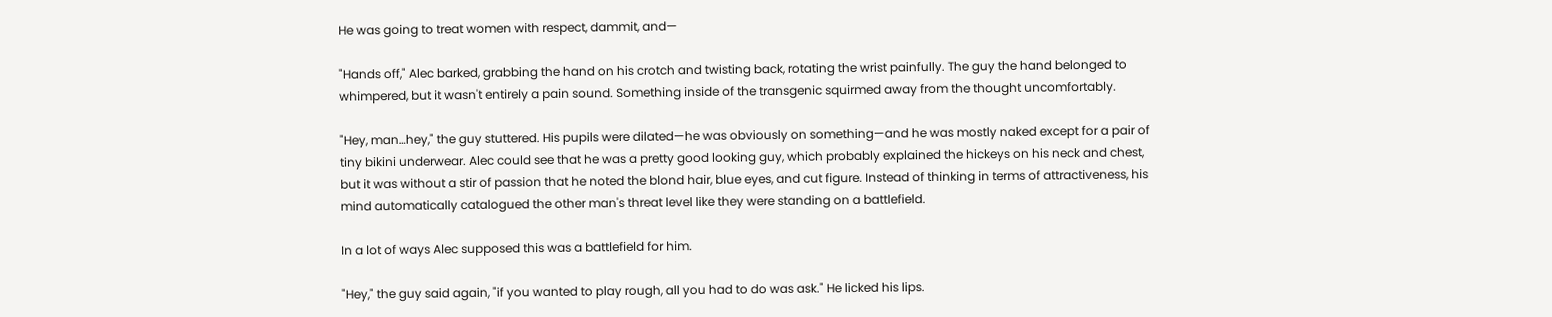He was going to treat women with respect, dammit, and—

"Hands off," Alec barked, grabbing the hand on his crotch and twisting back, rotating the wrist painfully. The guy the hand belonged to whimpered, but it wasn't entirely a pain sound. Something inside of the transgenic squirmed away from the thought uncomfortably.

"Hey, man…hey," the guy stuttered. His pupils were dilated—he was obviously on something—and he was mostly naked except for a pair of tiny bikini underwear. Alec could see that he was a pretty good looking guy, which probably explained the hickeys on his neck and chest, but it was without a stir of passion that he noted the blond hair, blue eyes, and cut figure. Instead of thinking in terms of attractiveness, his mind automatically catalogued the other man's threat level like they were standing on a battlefield.

In a lot of ways Alec supposed this was a battlefield for him.

"Hey," the guy said again, "if you wanted to play rough, all you had to do was ask." He licked his lips.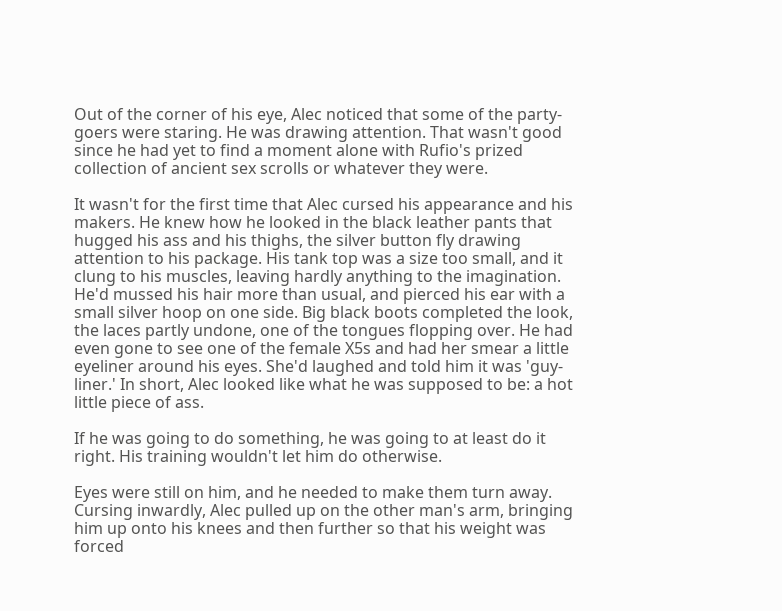Out of the corner of his eye, Alec noticed that some of the party-goers were staring. He was drawing attention. That wasn't good since he had yet to find a moment alone with Rufio's prized collection of ancient sex scrolls or whatever they were.

It wasn't for the first time that Alec cursed his appearance and his makers. He knew how he looked in the black leather pants that hugged his ass and his thighs, the silver button fly drawing attention to his package. His tank top was a size too small, and it clung to his muscles, leaving hardly anything to the imagination. He'd mussed his hair more than usual, and pierced his ear with a small silver hoop on one side. Big black boots completed the look, the laces partly undone, one of the tongues flopping over. He had even gone to see one of the female X5s and had her smear a little eyeliner around his eyes. She'd laughed and told him it was 'guy-liner.' In short, Alec looked like what he was supposed to be: a hot little piece of ass.

If he was going to do something, he was going to at least do it right. His training wouldn't let him do otherwise.

Eyes were still on him, and he needed to make them turn away. Cursing inwardly, Alec pulled up on the other man's arm, bringing him up onto his knees and then further so that his weight was forced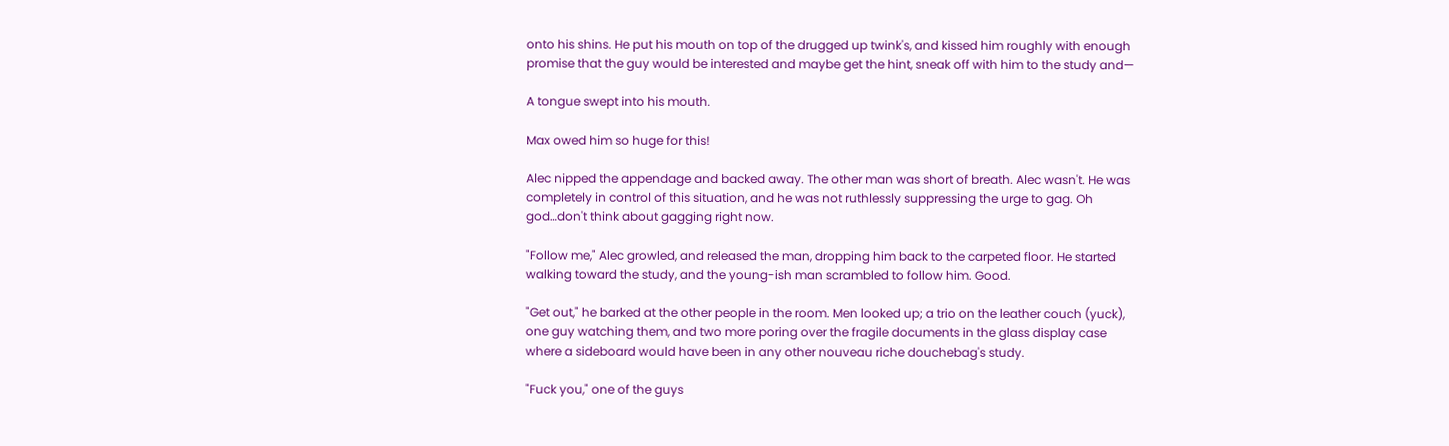onto his shins. He put his mouth on top of the drugged up twink's, and kissed him roughly with enough promise that the guy would be interested and maybe get the hint, sneak off with him to the study and—

A tongue swept into his mouth.

Max owed him so huge for this!

Alec nipped the appendage and backed away. The other man was short of breath. Alec wasn't. He was completely in control of this situation, and he was not ruthlessly suppressing the urge to gag. Oh god…don't think about gagging right now.

"Follow me," Alec growled, and released the man, dropping him back to the carpeted floor. He started walking toward the study, and the young-ish man scrambled to follow him. Good.

"Get out," he barked at the other people in the room. Men looked up; a trio on the leather couch (yuck), one guy watching them, and two more poring over the fragile documents in the glass display case where a sideboard would have been in any other nouveau riche douchebag's study.

"Fuck you," one of the guys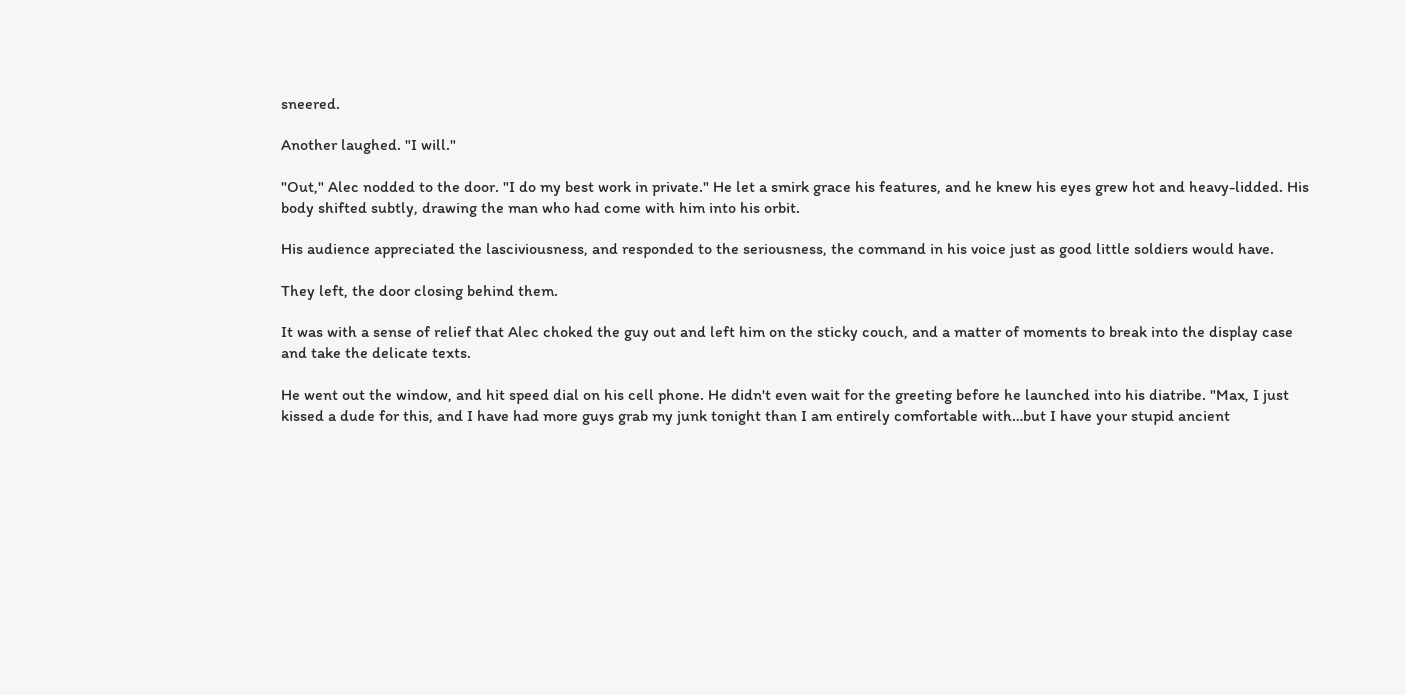sneered.

Another laughed. "I will."

"Out," Alec nodded to the door. "I do my best work in private." He let a smirk grace his features, and he knew his eyes grew hot and heavy-lidded. His body shifted subtly, drawing the man who had come with him into his orbit.

His audience appreciated the lasciviousness, and responded to the seriousness, the command in his voice just as good little soldiers would have.

They left, the door closing behind them.

It was with a sense of relief that Alec choked the guy out and left him on the sticky couch, and a matter of moments to break into the display case and take the delicate texts.

He went out the window, and hit speed dial on his cell phone. He didn't even wait for the greeting before he launched into his diatribe. "Max, I just kissed a dude for this, and I have had more guys grab my junk tonight than I am entirely comfortable with…but I have your stupid ancient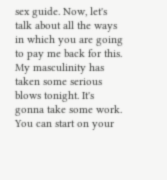sex guide. Now, let's talk about all the ways in which you are going to pay me back for this. My masculinity has taken some serious blows tonight. It's gonna take some work. You can start on your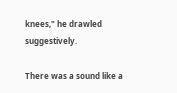knees," he drawled suggestively.

There was a sound like a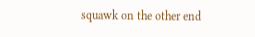squawk on the other end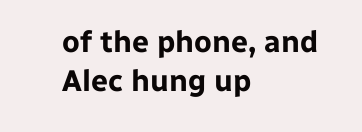of the phone, and Alec hung up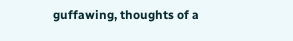guffawing, thoughts of a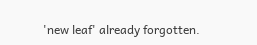'new leaf' already forgotten.